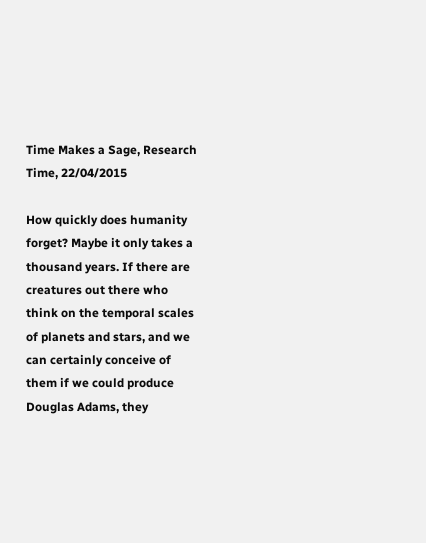Time Makes a Sage, Research Time, 22/04/2015

How quickly does humanity forget? Maybe it only takes a thousand years. If there are creatures out there who think on the temporal scales of planets and stars, and we can certainly conceive of them if we could produce Douglas Adams, they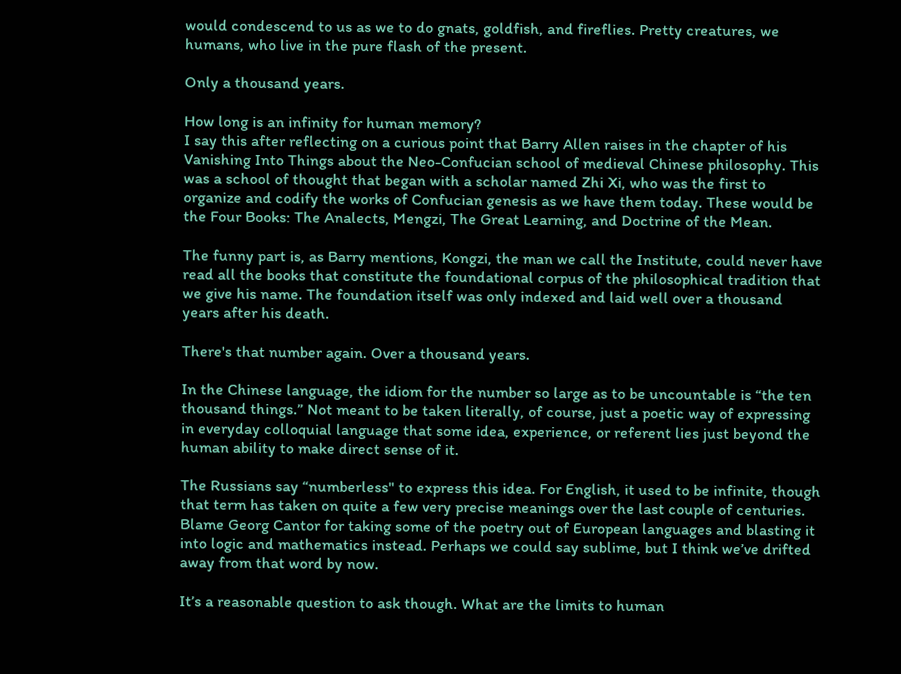would condescend to us as we to do gnats, goldfish, and fireflies. Pretty creatures, we humans, who live in the pure flash of the present.

Only a thousand years.

How long is an infinity for human memory?
I say this after reflecting on a curious point that Barry Allen raises in the chapter of his Vanishing Into Things about the Neo-Confucian school of medieval Chinese philosophy. This was a school of thought that began with a scholar named Zhi Xi, who was the first to organize and codify the works of Confucian genesis as we have them today. These would be the Four Books: The Analects, Mengzi, The Great Learning, and Doctrine of the Mean.

The funny part is, as Barry mentions, Kongzi, the man we call the Institute, could never have read all the books that constitute the foundational corpus of the philosophical tradition that we give his name. The foundation itself was only indexed and laid well over a thousand years after his death.

There's that number again. Over a thousand years.

In the Chinese language, the idiom for the number so large as to be uncountable is “the ten thousand things.” Not meant to be taken literally, of course, just a poetic way of expressing in everyday colloquial language that some idea, experience, or referent lies just beyond the human ability to make direct sense of it.

The Russians say “numberless" to express this idea. For English, it used to be infinite, though that term has taken on quite a few very precise meanings over the last couple of centuries. Blame Georg Cantor for taking some of the poetry out of European languages and blasting it into logic and mathematics instead. Perhaps we could say sublime, but I think we’ve drifted away from that word by now.

It’s a reasonable question to ask though. What are the limits to human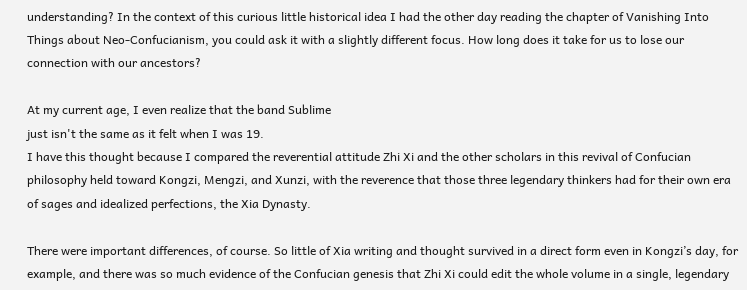understanding? In the context of this curious little historical idea I had the other day reading the chapter of Vanishing Into Things about Neo-Confucianism, you could ask it with a slightly different focus. How long does it take for us to lose our connection with our ancestors?

At my current age, I even realize that the band Sublime
just isn't the same as it felt when I was 19.
I have this thought because I compared the reverential attitude Zhi Xi and the other scholars in this revival of Confucian philosophy held toward Kongzi, Mengzi, and Xunzi, with the reverence that those three legendary thinkers had for their own era of sages and idealized perfections, the Xia Dynasty.

There were important differences, of course. So little of Xia writing and thought survived in a direct form even in Kongzi’s day, for example, and there was so much evidence of the Confucian genesis that Zhi Xi could edit the whole volume in a single, legendary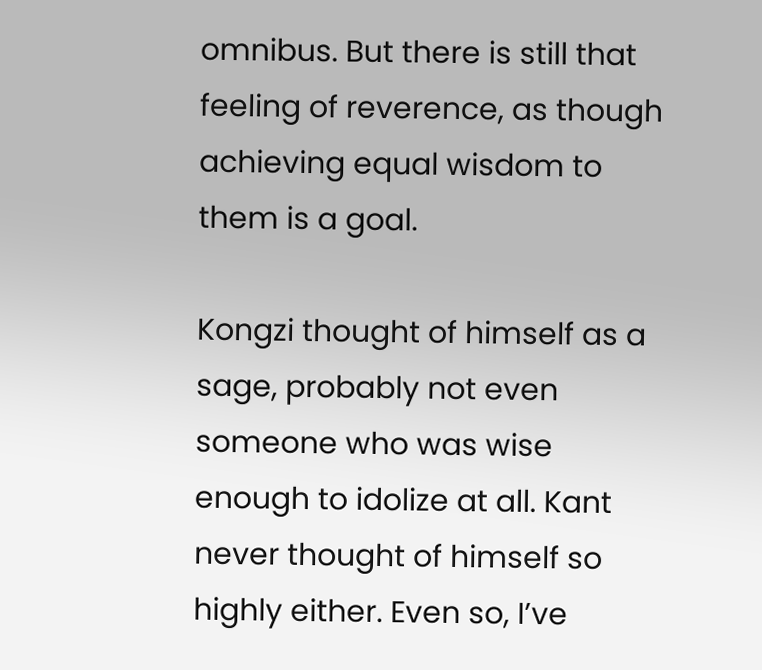omnibus. But there is still that feeling of reverence, as though achieving equal wisdom to them is a goal.

Kongzi thought of himself as a sage, probably not even someone who was wise enough to idolize at all. Kant never thought of himself so highly either. Even so, I’ve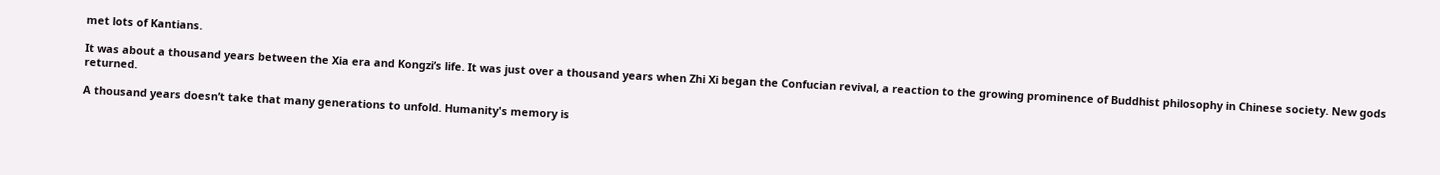met lots of Kantians.

It was about a thousand years between the Xia era and Kongzi’s life. It was just over a thousand years when Zhi Xi began the Confucian revival, a reaction to the growing prominence of Buddhist philosophy in Chinese society. New gods returned.

A thousand years doesn’t take that many generations to unfold. Humanity's memory is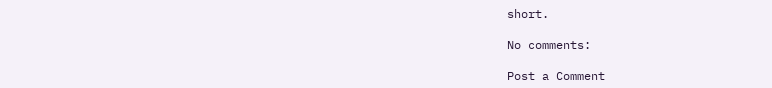short.

No comments:

Post a Comment